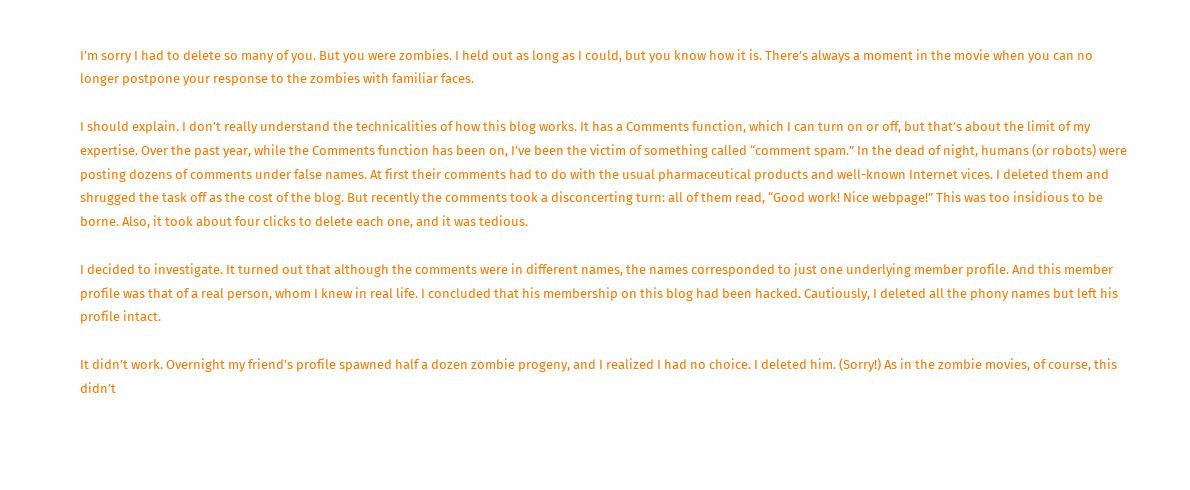I’m sorry I had to delete so many of you. But you were zombies. I held out as long as I could, but you know how it is. There’s always a moment in the movie when you can no longer postpone your response to the zombies with familiar faces.

I should explain. I don’t really understand the technicalities of how this blog works. It has a Comments function, which I can turn on or off, but that’s about the limit of my expertise. Over the past year, while the Comments function has been on, I’ve been the victim of something called “comment spam.” In the dead of night, humans (or robots) were posting dozens of comments under false names. At first their comments had to do with the usual pharmaceutical products and well-known Internet vices. I deleted them and shrugged the task off as the cost of the blog. But recently the comments took a disconcerting turn: all of them read, “Good work! Nice webpage!” This was too insidious to be borne. Also, it took about four clicks to delete each one, and it was tedious.

I decided to investigate. It turned out that although the comments were in different names, the names corresponded to just one underlying member profile. And this member profile was that of a real person, whom I knew in real life. I concluded that his membership on this blog had been hacked. Cautiously, I deleted all the phony names but left his profile intact.

It didn’t work. Overnight my friend’s profile spawned half a dozen zombie progeny, and I realized I had no choice. I deleted him. (Sorry!) As in the zombie movies, of course, this didn’t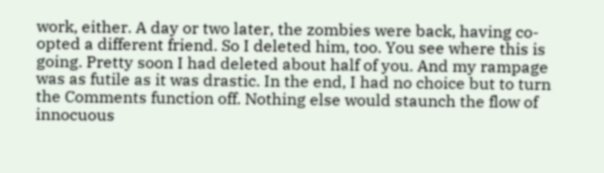work, either. A day or two later, the zombies were back, having co-opted a different friend. So I deleted him, too. You see where this is going. Pretty soon I had deleted about half of you. And my rampage was as futile as it was drastic. In the end, I had no choice but to turn the Comments function off. Nothing else would staunch the flow of innocuous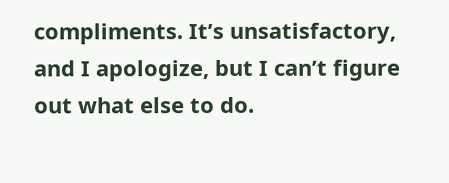compliments. It’s unsatisfactory, and I apologize, but I can’t figure out what else to do.